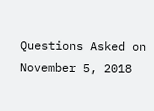Questions Asked on
November 5, 2018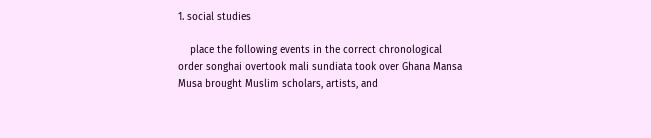1. social studies

    place the following events in the correct chronological order songhai overtook mali sundiata took over Ghana Mansa Musa brought Muslim scholars, artists, and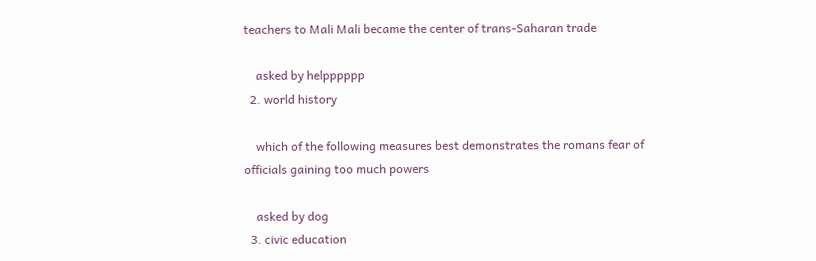teachers to Mali Mali became the center of trans-Saharan trade

    asked by helpppppp
  2. world history

    which of the following measures best demonstrates the romans fear of officials gaining too much powers

    asked by dog
  3. civic education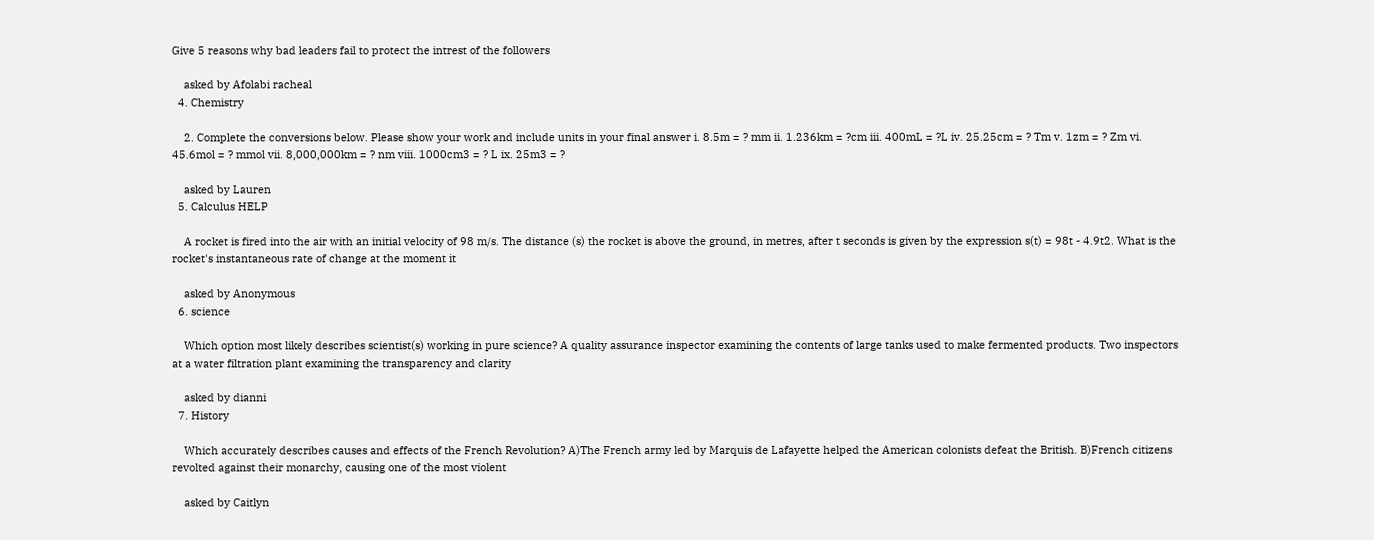Give 5 reasons why bad leaders fail to protect the intrest of the followers

    asked by Afolabi racheal
  4. Chemistry

    2. Complete the conversions below. Please show your work and include units in your final answer i. 8.5m = ? mm ii. 1.236km = ?cm iii. 400mL = ?L iv. 25.25cm = ? Tm v. 1zm = ? Zm vi. 45.6mol = ? mmol vii. 8,000,000km = ? nm viii. 1000cm3 = ? L ix. 25m3 = ?

    asked by Lauren
  5. Calculus HELP

    A rocket is fired into the air with an initial velocity of 98 m/s. The distance (s) the rocket is above the ground, in metres, after t seconds is given by the expression s(t) = 98t - 4.9t2. What is the rocket's instantaneous rate of change at the moment it

    asked by Anonymous
  6. science

    Which option most likely describes scientist(s) working in pure science? A quality assurance inspector examining the contents of large tanks used to make fermented products. Two inspectors at a water filtration plant examining the transparency and clarity

    asked by dianni
  7. History

    Which accurately describes causes and effects of the French Revolution? A)The French army led by Marquis de Lafayette helped the American colonists defeat the British. B)French citizens revolted against their monarchy, causing one of the most violent

    asked by Caitlyn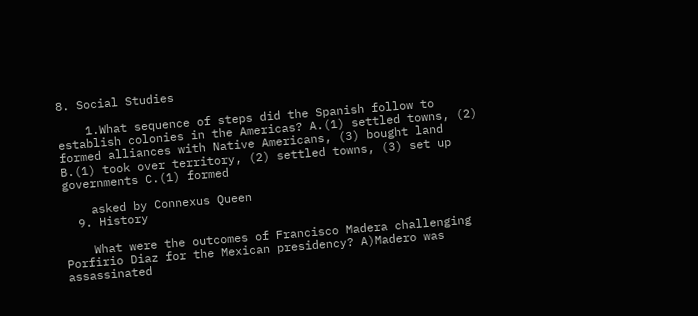8. Social Studies

    1.What sequence of steps did the Spanish follow to establish colonies in the Americas? A.(1) settled towns, (2) formed alliances with Native Americans, (3) bought land B.(1) took over territory, (2) settled towns, (3) set up governments C.(1) formed

    asked by Connexus Queen
  9. History

    What were the outcomes of Francisco Madera challenging Porfirio Diaz for the Mexican presidency? A)Madero was assassinated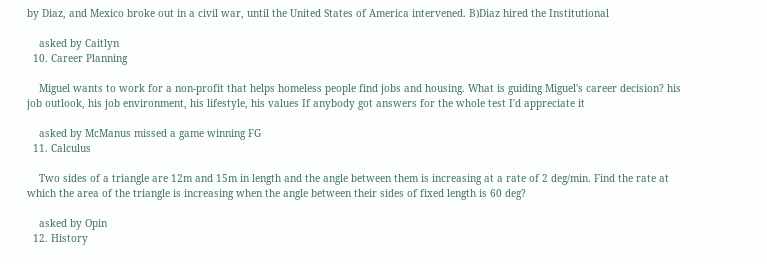by Diaz, and Mexico broke out in a civil war, until the United States of America intervened. B)Diaz hired the Institutional

    asked by Caitlyn
  10. Career Planning

    Miguel wants to work for a non-profit that helps homeless people find jobs and housing. What is guiding Miguel's career decision? his job outlook, his job environment, his lifestyle, his values If anybody got answers for the whole test I'd appreciate it

    asked by McManus missed a game winning FG
  11. Calculus

    Two sides of a triangle are 12m and 15m in length and the angle between them is increasing at a rate of 2 deg/min. Find the rate at which the area of the triangle is increasing when the angle between their sides of fixed length is 60 deg?

    asked by Opin
  12. History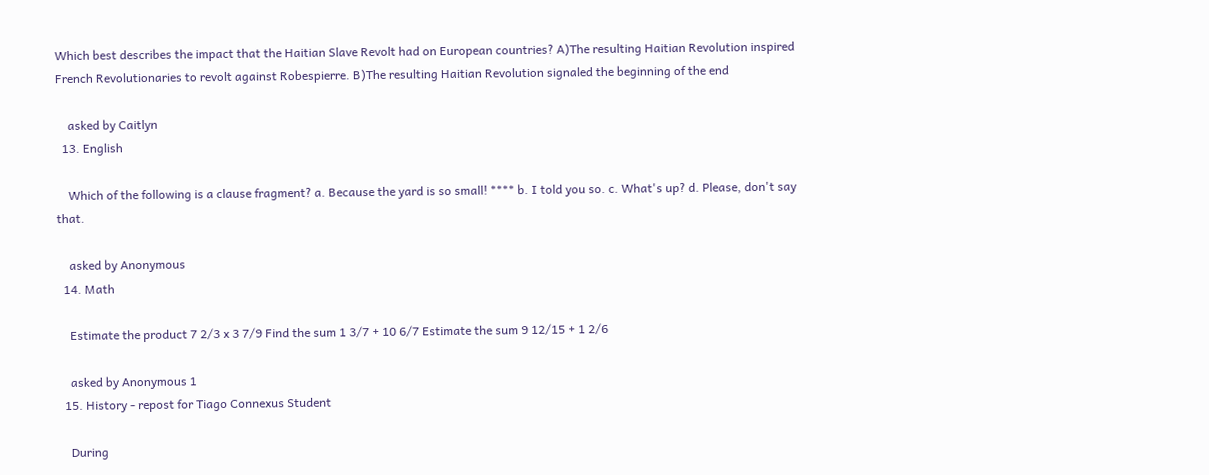Which best describes the impact that the Haitian Slave Revolt had on European countries? A)The resulting Haitian Revolution inspired French Revolutionaries to revolt against Robespierre. B)The resulting Haitian Revolution signaled the beginning of the end

    asked by Caitlyn
  13. English

    Which of the following is a clause fragment? a. Because the yard is so small! **** b. I told you so. c. What's up? d. Please, don't say that.

    asked by Anonymous
  14. Math

    Estimate the product 7 2/3 x 3 7/9 Find the sum 1 3/7 + 10 6/7 Estimate the sum 9 12/15 + 1 2/6

    asked by Anonymous 1
  15. History - repost for Tiago Connexus Student

    During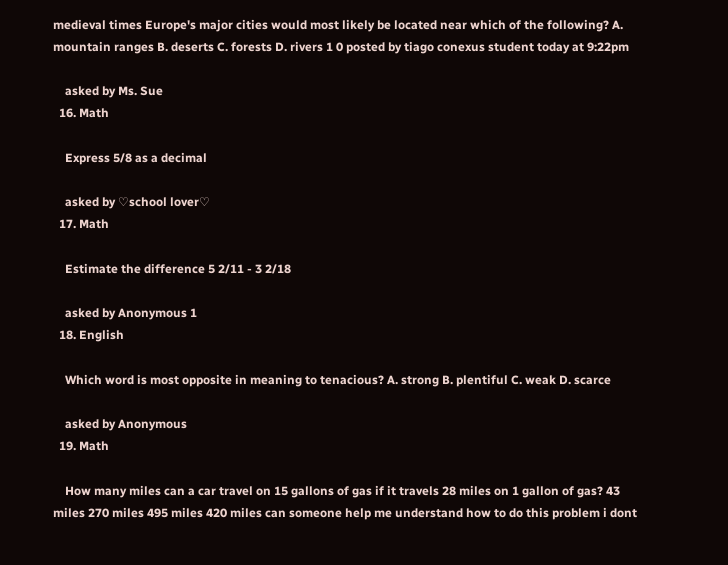medieval times Europe's major cities would most likely be located near which of the following? A. mountain ranges B. deserts C. forests D. rivers 1 0 posted by tiago conexus student today at 9:22pm

    asked by Ms. Sue
  16. Math

    Express 5/8 as a decimal

    asked by ♡school lover♡
  17. Math

    Estimate the difference 5 2/11 - 3 2/18

    asked by Anonymous 1
  18. English

    Which word is most opposite in meaning to tenacious? A. strong B. plentiful C. weak D. scarce

    asked by Anonymous
  19. Math

    How many miles can a car travel on 15 gallons of gas if it travels 28 miles on 1 gallon of gas? 43 miles 270 miles 495 miles 420 miles can someone help me understand how to do this problem i dont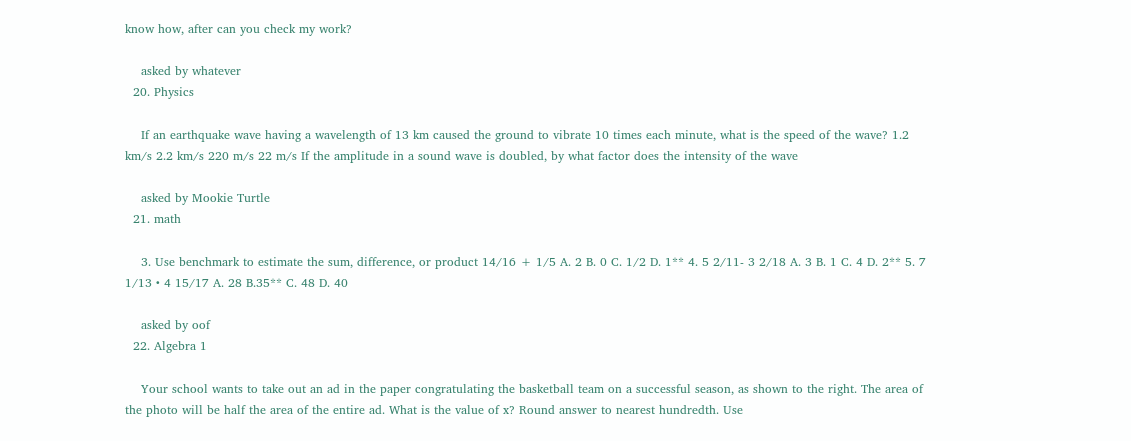know how, after can you check my work?

    asked by whatever
  20. Physics

    If an earthquake wave having a wavelength of 13 km caused the ground to vibrate 10 times each minute, what is the speed of the wave? 1.2 km/s 2.2 km/s 220 m/s 22 m/s If the amplitude in a sound wave is doubled, by what factor does the intensity of the wave

    asked by Mookie Turtle
  21. math

    3. Use benchmark to estimate the sum, difference, or product 14/16 + 1/5 A. 2 B. 0 C. 1/2 D. 1** 4. 5 2/11- 3 2/18 A. 3 B. 1 C. 4 D. 2** 5. 7 1/13 • 4 15/17 A. 28 B.35** C. 48 D. 40

    asked by oof
  22. Algebra 1

    Your school wants to take out an ad in the paper congratulating the basketball team on a successful season, as shown to the right. The area of the photo will be half the area of the entire ad. What is the value of x? Round answer to nearest hundredth. Use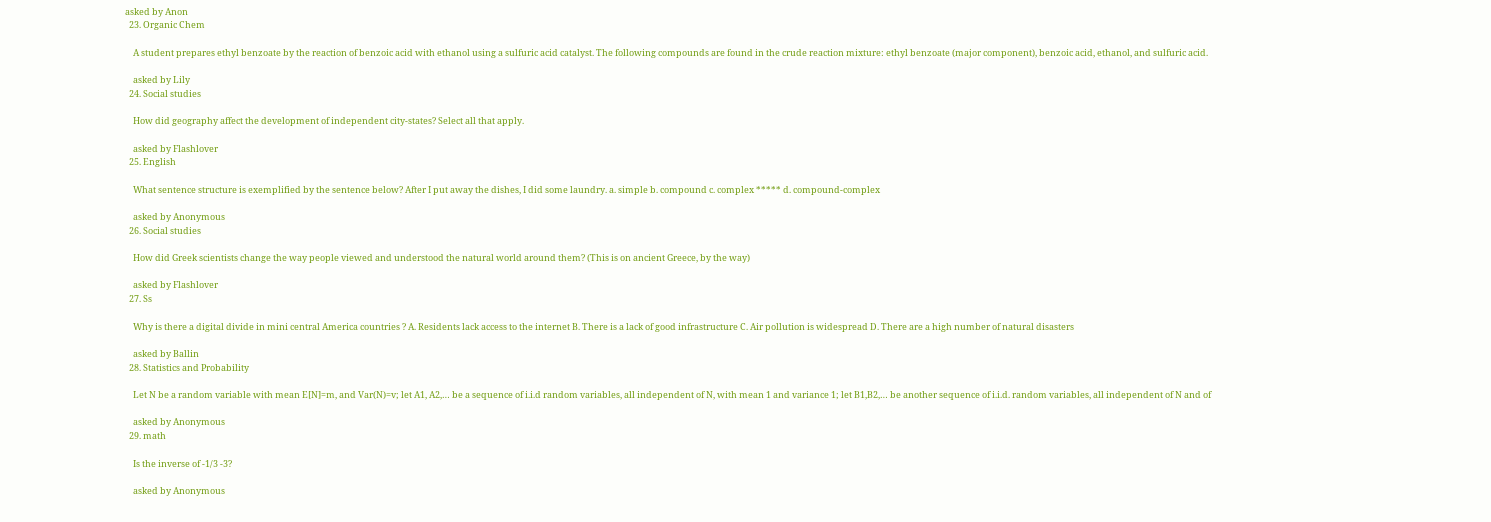asked by Anon
  23. Organic Chem

    A student prepares ethyl benzoate by the reaction of benzoic acid with ethanol using a sulfuric acid catalyst. The following compounds are found in the crude reaction mixture: ethyl benzoate (major component), benzoic acid, ethanol, and sulfuric acid.

    asked by Lily
  24. Social studies

    How did geography affect the development of independent city-states? Select all that apply.

    asked by Flashlover
  25. English

    What sentence structure is exemplified by the sentence below? After I put away the dishes, I did some laundry. a. simple b. compound c. complex ***** d. compound-complex

    asked by Anonymous
  26. Social studies

    How did Greek scientists change the way people viewed and understood the natural world around them? (This is on ancient Greece, by the way)

    asked by Flashlover
  27. Ss

    Why is there a digital divide in mini central America countries ? A. Residents lack access to the internet B. There is a lack of good infrastructure C. Air pollution is widespread D. There are a high number of natural disasters

    asked by Ballin
  28. Statistics and Probability

    Let N be a random variable with mean E[N]=m, and Var(N)=v; let A1, A2,… be a sequence of i.i.d random variables, all independent of N, with mean 1 and variance 1; let B1,B2,… be another sequence of i.i.d. random variables, all independent of N and of

    asked by Anonymous
  29. math

    Is the inverse of -1/3 -3?

    asked by Anonymous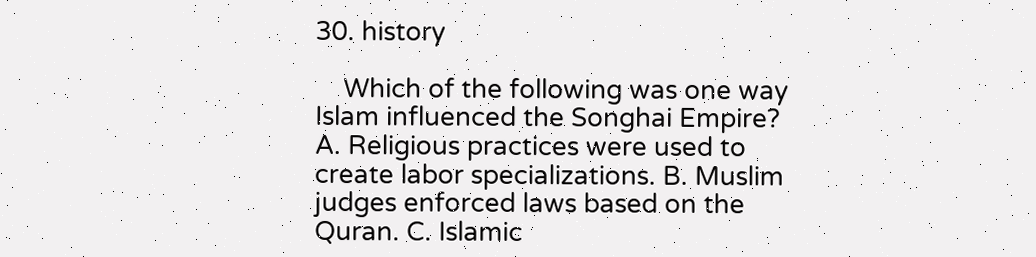30. history

    Which of the following was one way Islam influenced the Songhai Empire? A. Religious practices were used to create labor specializations. B. Muslim judges enforced laws based on the Quran. C. Islamic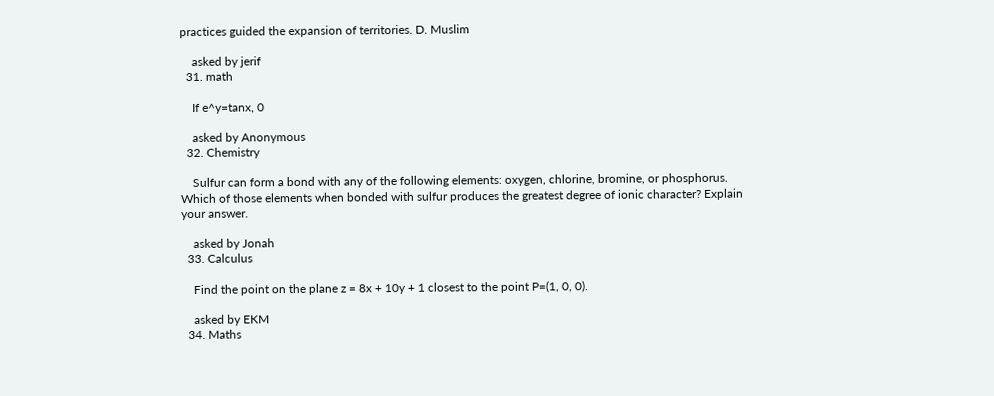practices guided the expansion of territories. D. Muslim

    asked by jerif
  31. math

    If e^y=tanx, 0

    asked by Anonymous
  32. Chemistry

    Sulfur can form a bond with any of the following elements: oxygen, chlorine, bromine, or phosphorus. Which of those elements when bonded with sulfur produces the greatest degree of ionic character? Explain your answer.

    asked by Jonah
  33. Calculus

    Find the point on the plane z = 8x + 10y + 1 closest to the point P=(1, 0, 0).

    asked by EKM
  34. Maths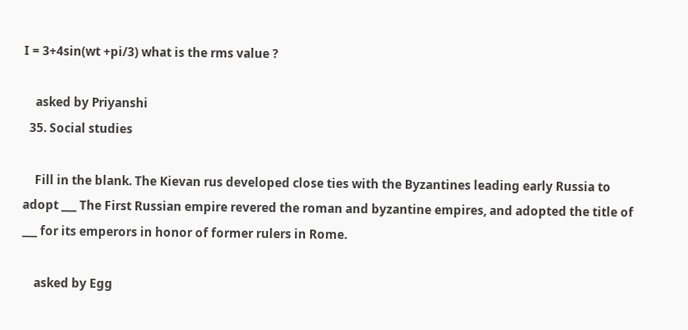I = 3+4sin(wt +pi/3) what is the rms value ?

    asked by Priyanshi
  35. Social studies

    Fill in the blank. The Kievan rus developed close ties with the Byzantines leading early Russia to adopt ___ The First Russian empire revered the roman and byzantine empires, and adopted the title of ___ for its emperors in honor of former rulers in Rome.

    asked by Egg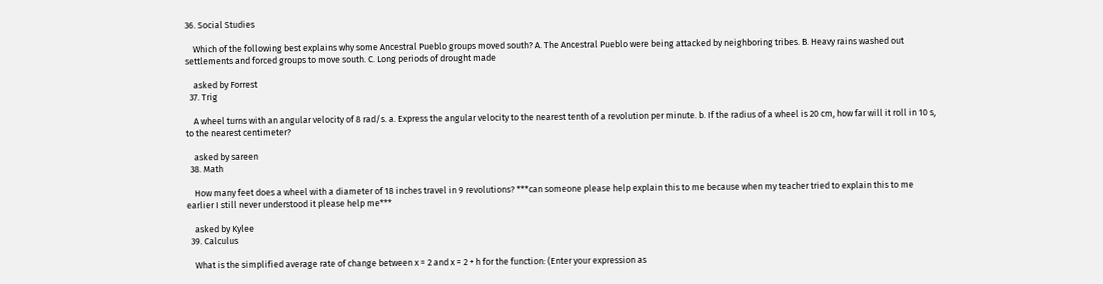36. Social Studies

    Which of the following best explains why some Ancestral Pueblo groups moved south? A. The Ancestral Pueblo were being attacked by neighboring tribes. B. Heavy rains washed out settlements and forced groups to move south. C. Long periods of drought made

    asked by Forrest
  37. Trig

    A wheel turns with an angular velocity of 8 rad/s. a. Express the angular velocity to the nearest tenth of a revolution per minute. b. If the radius of a wheel is 20 cm, how far will it roll in 10 s, to the nearest centimeter?

    asked by sareen
  38. Math

    How many feet does a wheel with a diameter of 18 inches travel in 9 revolutions? ***can someone please help explain this to me because when my teacher tried to explain this to me earlier I still never understood it please help me***

    asked by Kylee
  39. Calculus

    What is the simplified average rate of change between x = 2 and x = 2 + h for the function: (Enter your expression as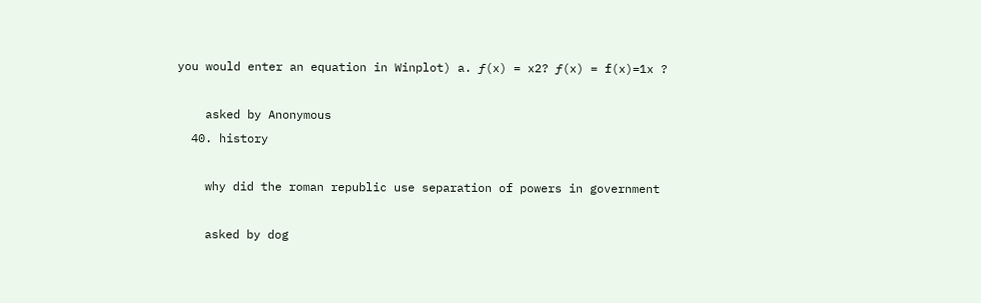you would enter an equation in Winplot) a. ƒ(x) = x2? ƒ(x) = f(x)=1x ?

    asked by Anonymous
  40. history

    why did the roman republic use separation of powers in government

    asked by dog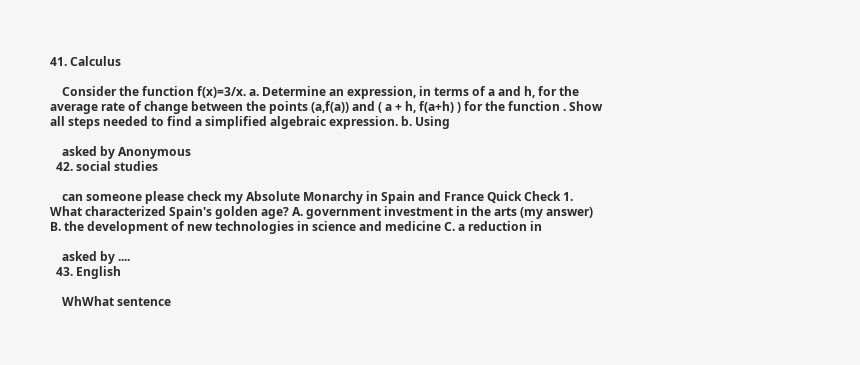41. Calculus

    Consider the function f(x)=3/x. a. Determine an expression, in terms of a and h, for the average rate of change between the points (a,f(a)) and ( a + h, f(a+h) ) for the function . Show all steps needed to find a simplified algebraic expression. b. Using

    asked by Anonymous
  42. social studies

    can someone please check my Absolute Monarchy in Spain and France Quick Check 1. What characterized Spain's golden age? A. government investment in the arts (my answer) B. the development of new technologies in science and medicine C. a reduction in

    asked by ....
  43. English

    WhWhat sentence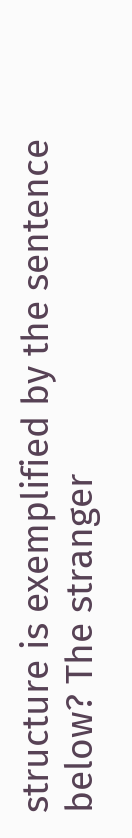structure is exemplified by the sentence below? The stranger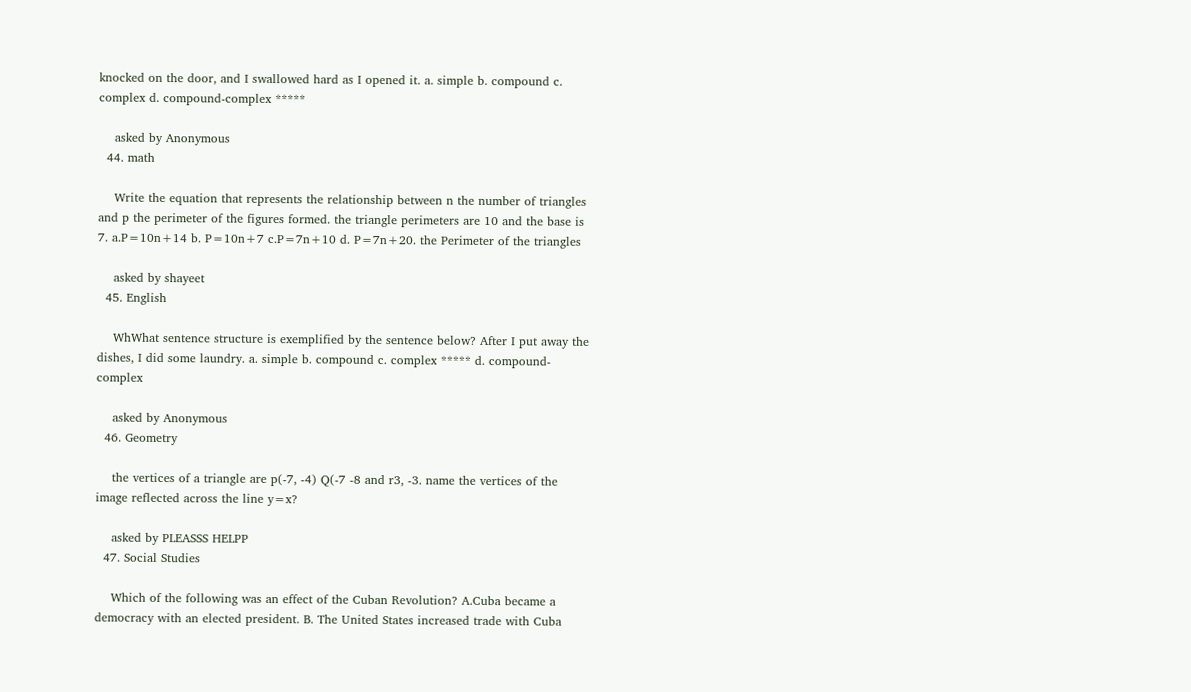knocked on the door, and I swallowed hard as I opened it. a. simple b. compound c. complex d. compound-complex *****

    asked by Anonymous
  44. math

    Write the equation that represents the relationship between n the number of triangles and p the perimeter of the figures formed. the triangle perimeters are 10 and the base is 7. a.P=10n+14 b. P=10n+7 c.P=7n+10 d. P=7n+20. the Perimeter of the triangles

    asked by shayeet
  45. English

    WhWhat sentence structure is exemplified by the sentence below? After I put away the dishes, I did some laundry. a. simple b. compound c. complex ***** d. compound-complex

    asked by Anonymous
  46. Geometry

    the vertices of a triangle are p(-7, -4) Q(-7 -8 and r3, -3. name the vertices of the image reflected across the line y=x?

    asked by PLEASSS HELPP
  47. Social Studies

    Which of the following was an effect of the Cuban Revolution? A.Cuba became a democracy with an elected president. B. The United States increased trade with Cuba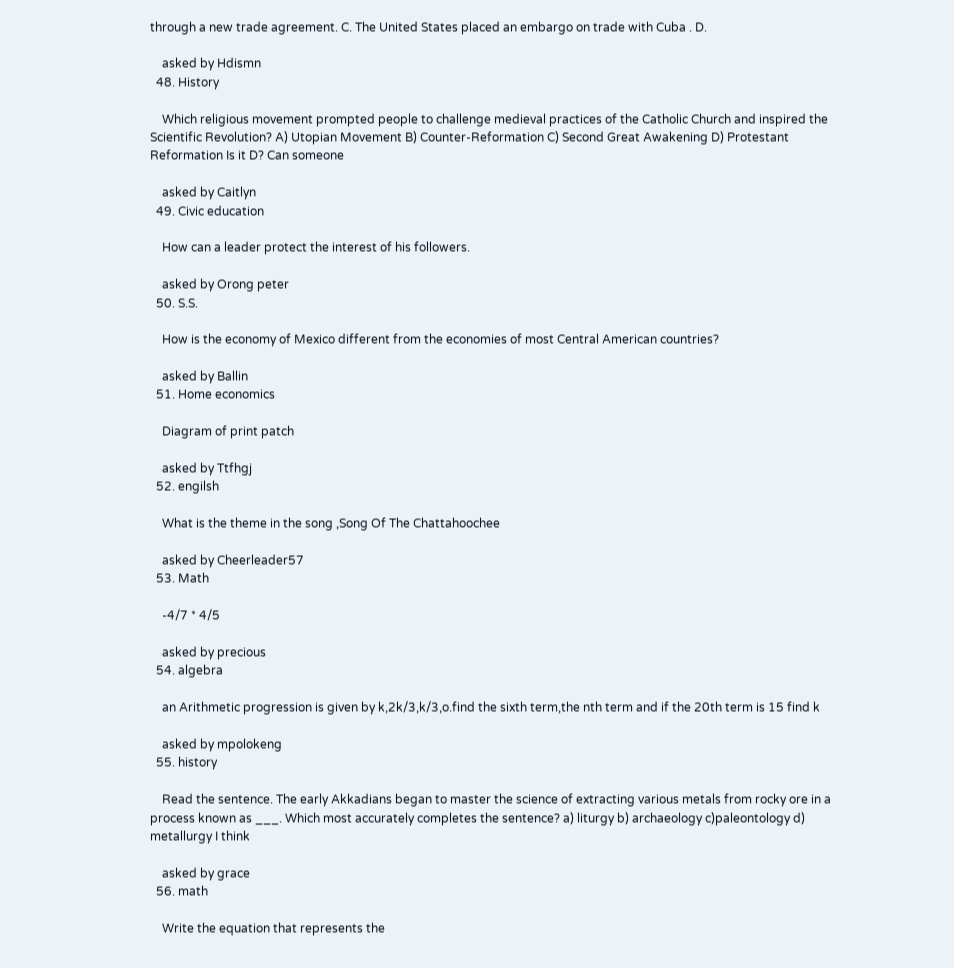through a new trade agreement. C. The United States placed an embargo on trade with Cuba . D.

    asked by Hdismn
  48. History

    Which religious movement prompted people to challenge medieval practices of the Catholic Church and inspired the Scientific Revolution? A) Utopian Movement B) Counter-Reformation C) Second Great Awakening D) Protestant Reformation Is it D? Can someone

    asked by Caitlyn
  49. Civic education

    How can a leader protect the interest of his followers.

    asked by Orong peter
  50. S.S.

    How is the economy of Mexico different from the economies of most Central American countries?

    asked by Ballin
  51. Home economics

    Diagram of print patch

    asked by Ttfhgj
  52. engilsh

    What is the theme in the song ,Song Of The Chattahoochee

    asked by Cheerleader57
  53. Math

    -4/7 * 4/5

    asked by precious
  54. algebra

    an Arithmetic progression is given by k,2k/3,k/3,o.find the sixth term,the nth term and if the 20th term is 15 find k

    asked by mpolokeng
  55. history

    Read the sentence. The early Akkadians began to master the science of extracting various metals from rocky ore in a process known as ___. Which most accurately completes the sentence? a) liturgy b) archaeology c)paleontology d) metallurgy I think

    asked by grace
  56. math

    Write the equation that represents the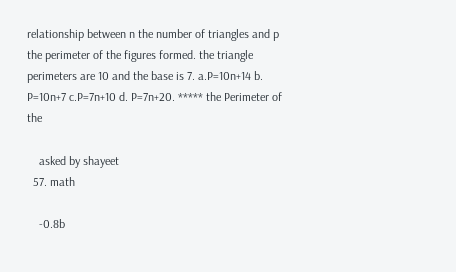relationship between n the number of triangles and p the perimeter of the figures formed. the triangle perimeters are 10 and the base is 7. a.P=10n+14 b. P=10n+7 c.P=7n+10 d. P=7n+20. ***** the Perimeter of the

    asked by shayeet
  57. math

    -0.8b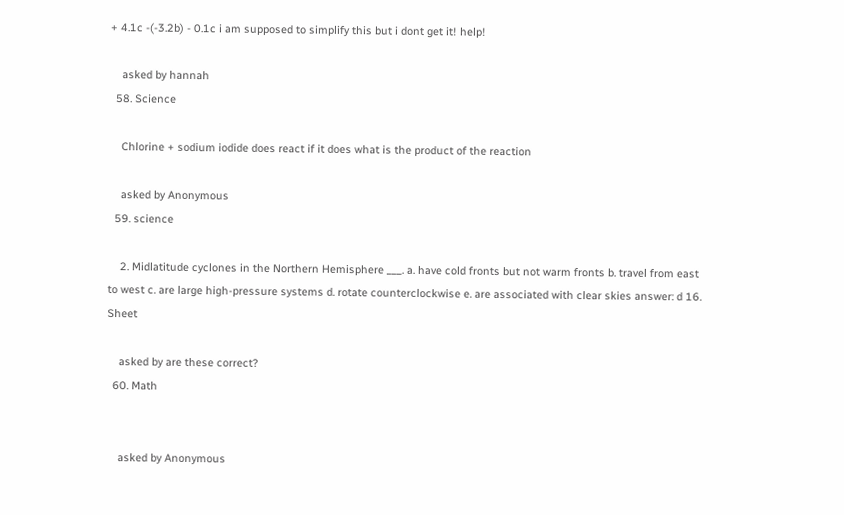+ 4.1c -(-3.2b) - 0.1c i am supposed to simplify this but i dont get it! help!

    asked by hannah
  58. Science

    Chlorine + sodium iodide does react if it does what is the product of the reaction

    asked by Anonymous
  59. science

    2. Midlatitude cyclones in the Northern Hemisphere ___. a. have cold fronts but not warm fronts b. travel from east to west c. are large high-pressure systems d. rotate counterclockwise e. are associated with clear skies answer: d 16. Sheet

    asked by are these correct?
  60. Math


    asked by Anonymous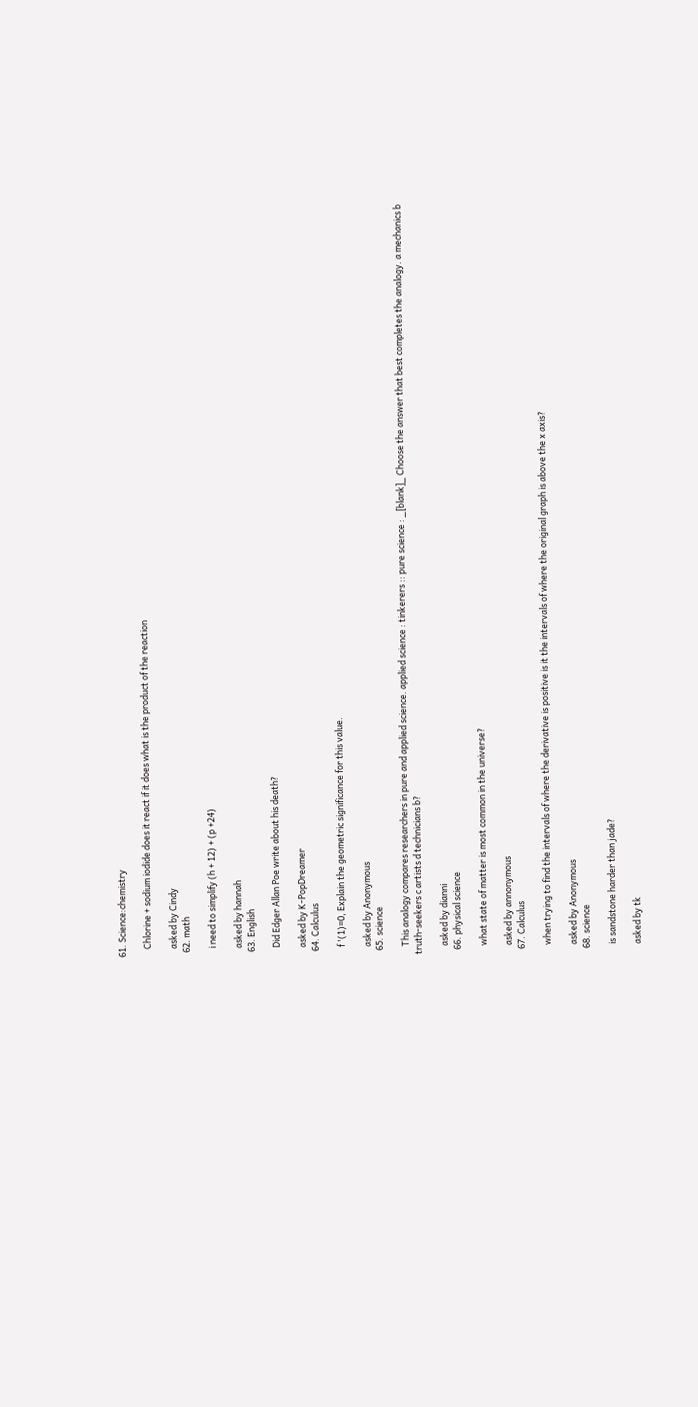61. Science:chemistry

    Chlorine + sodium iodide does it react if it does what is the product of the reaction

    asked by Cindy
  62. math

    i need to simplify (h + 12) + (p +24)

    asked by hannah
  63. English

    Did Edger Allan Poe write about his death?

    asked by K-PopDreamer
  64. Calculus

    f '(1)=0, Explain the geometric significance for this value.

    asked by Anonymous
  65. science

    This analogy compares researchers in pure and applied science. applied science : tinkerers :: pure science : _[blank]_ Choose the answer that best completes the analogy. a mechanics b truth-seekers c artists d technicians b?

    asked by dianni
  66. physical science

    what state of matter is most common in the universe?

    asked by annonymous
  67. Calculus

    when trying to find the intervals of where the derivative is positive is it the intervals of where the original graph is above the x axis?

    asked by Anonymous
  68. science

    is sandstone harder than jade?

    asked by tk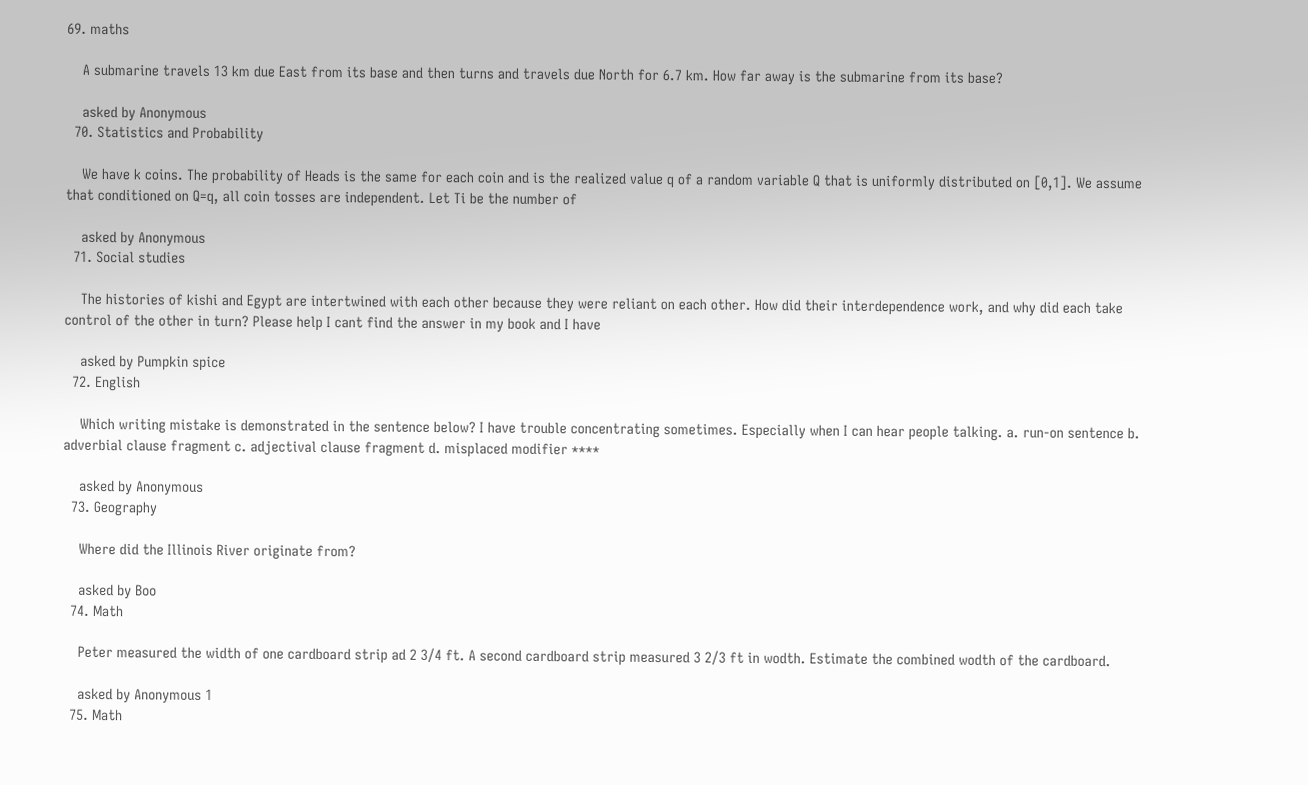69. maths

    A submarine travels 13 km due East from its base and then turns and travels due North for 6.7 km. How far away is the submarine from its base?

    asked by Anonymous
  70. Statistics and Probability

    We have k coins. The probability of Heads is the same for each coin and is the realized value q of a random variable Q that is uniformly distributed on [0,1]. We assume that conditioned on Q=q, all coin tosses are independent. Let Ti be the number of

    asked by Anonymous
  71. Social studies

    The histories of kishi and Egypt are intertwined with each other because they were reliant on each other. How did their interdependence work, and why did each take control of the other in turn? Please help I cant find the answer in my book and I have

    asked by Pumpkin spice
  72. English

    Which writing mistake is demonstrated in the sentence below? I have trouble concentrating sometimes. Especially when I can hear people talking. a. run-on sentence b. adverbial clause fragment c. adjectival clause fragment d. misplaced modifier ****

    asked by Anonymous
  73. Geography

    Where did the Illinois River originate from?

    asked by Boo
  74. Math

    Peter measured the width of one cardboard strip ad 2 3/4 ft. A second cardboard strip measured 3 2/3 ft in wodth. Estimate the combined wodth of the cardboard.

    asked by Anonymous 1
  75. Math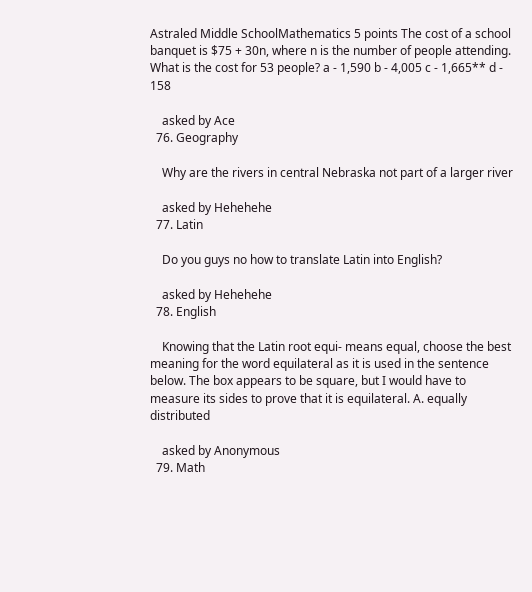Astraled Middle SchoolMathematics 5 points The cost of a school banquet is $75 + 30n, where n is the number of people attending. What is the cost for 53 people? a - 1,590 b - 4,005 c - 1,665** d - 158

    asked by Ace
  76. Geography

    Why are the rivers in central Nebraska not part of a larger river

    asked by Hehehehe
  77. Latin

    Do you guys no how to translate Latin into English?

    asked by Hehehehe
  78. English

    Knowing that the Latin root equi- means equal, choose the best meaning for the word equilateral as it is used in the sentence below. The box appears to be square, but I would have to measure its sides to prove that it is equilateral. A. equally distributed

    asked by Anonymous
  79. Math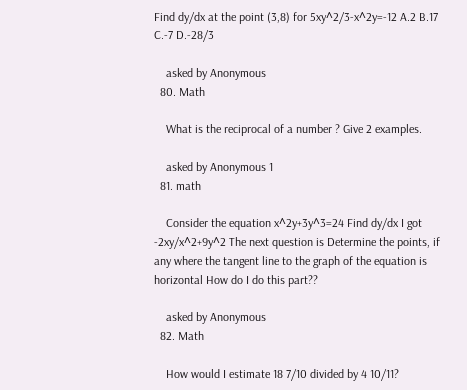Find dy/dx at the point (3,8) for 5xy^2/3-x^2y=-12 A.2 B.17 C.-7 D.-28/3

    asked by Anonymous
  80. Math

    What is the reciprocal of a number ? Give 2 examples.

    asked by Anonymous 1
  81. math

    Consider the equation x^2y+3y^3=24 Find dy/dx I got -2xy/x^2+9y^2 The next question is Determine the points, if any where the tangent line to the graph of the equation is horizontal How do I do this part??

    asked by Anonymous
  82. Math

    How would I estimate 18 7/10 divided by 4 10/11?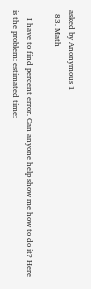asked by Anonymous 1
  83. Math

    I have to find percent error. Can anyone help show me how to do it? Here is the problem: estimated time: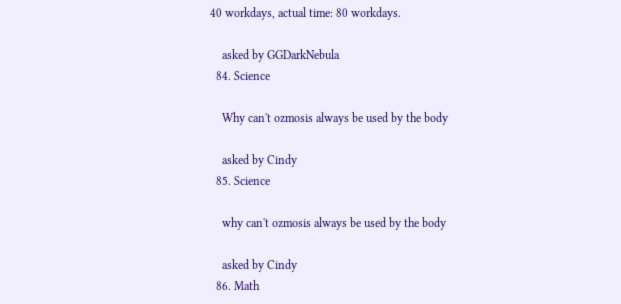40 workdays, actual time: 80 workdays.

    asked by GGDarkNebula
  84. Science

    Why can't ozmosis always be used by the body

    asked by Cindy
  85. Science

    why can't ozmosis always be used by the body

    asked by Cindy
  86. Math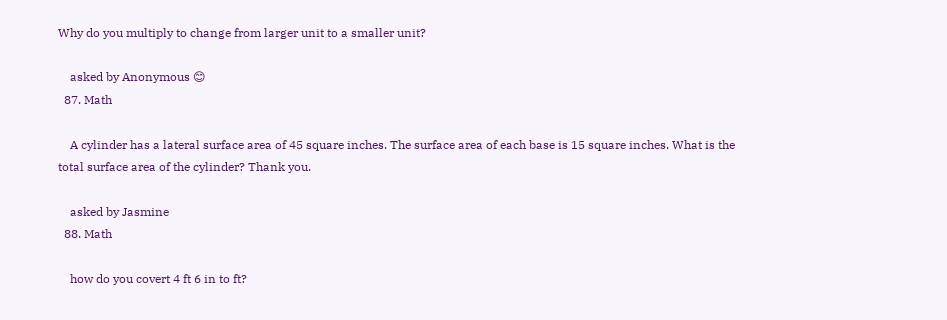Why do you multiply to change from larger unit to a smaller unit?

    asked by Anonymous 😊
  87. Math

    A cylinder has a lateral surface area of 45 square inches. The surface area of each base is 15 square inches. What is the total surface area of the cylinder? Thank you.

    asked by Jasmine
  88. Math

    how do you covert 4 ft 6 in to ft?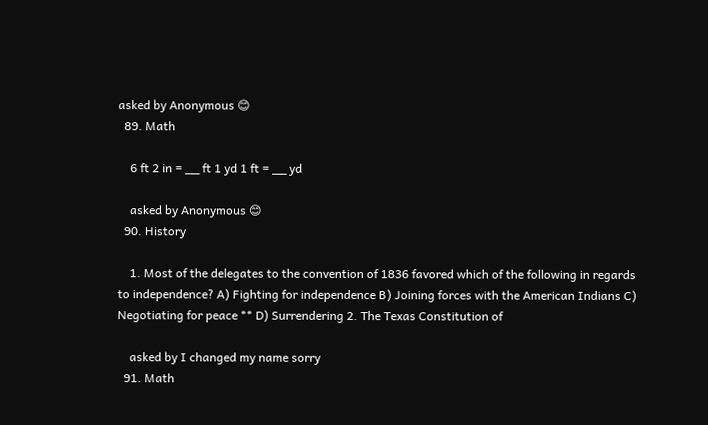asked by Anonymous 😊
  89. Math

    6 ft 2 in = __ ft 1 yd 1 ft = __ yd

    asked by Anonymous 😊
  90. History

    1. Most of the delegates to the convention of 1836 favored which of the following in regards to independence? A) Fighting for independence B) Joining forces with the American Indians C) Negotiating for peace ** D) Surrendering 2. The Texas Constitution of

    asked by I changed my name sorry
  91. Math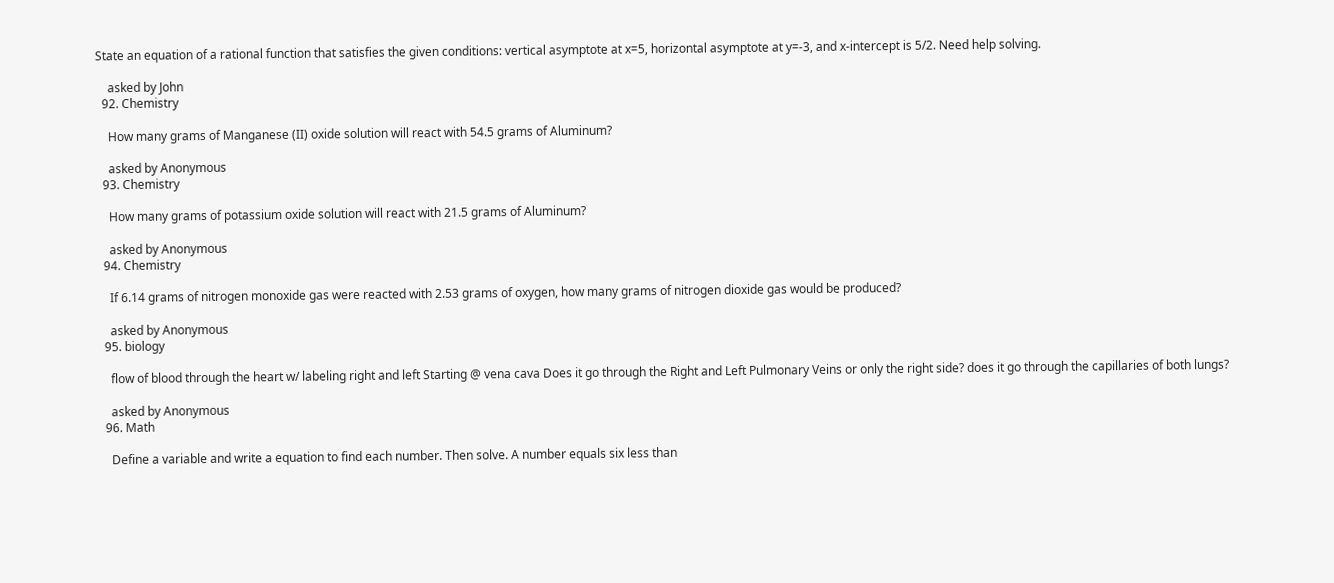State an equation of a rational function that satisfies the given conditions: vertical asymptote at x=5, horizontal asymptote at y=-3, and x-intercept is 5/2. Need help solving.

    asked by John
  92. Chemistry

    How many grams of Manganese (II) oxide solution will react with 54.5 grams of Aluminum?

    asked by Anonymous
  93. Chemistry

    How many grams of potassium oxide solution will react with 21.5 grams of Aluminum?

    asked by Anonymous
  94. Chemistry

    If 6.14 grams of nitrogen monoxide gas were reacted with 2.53 grams of oxygen, how many grams of nitrogen dioxide gas would be produced?

    asked by Anonymous
  95. biology

    flow of blood through the heart w/ labeling right and left Starting @ vena cava Does it go through the Right and Left Pulmonary Veins or only the right side? does it go through the capillaries of both lungs?

    asked by Anonymous
  96. Math

    Define a variable and write a equation to find each number. Then solve. A number equals six less than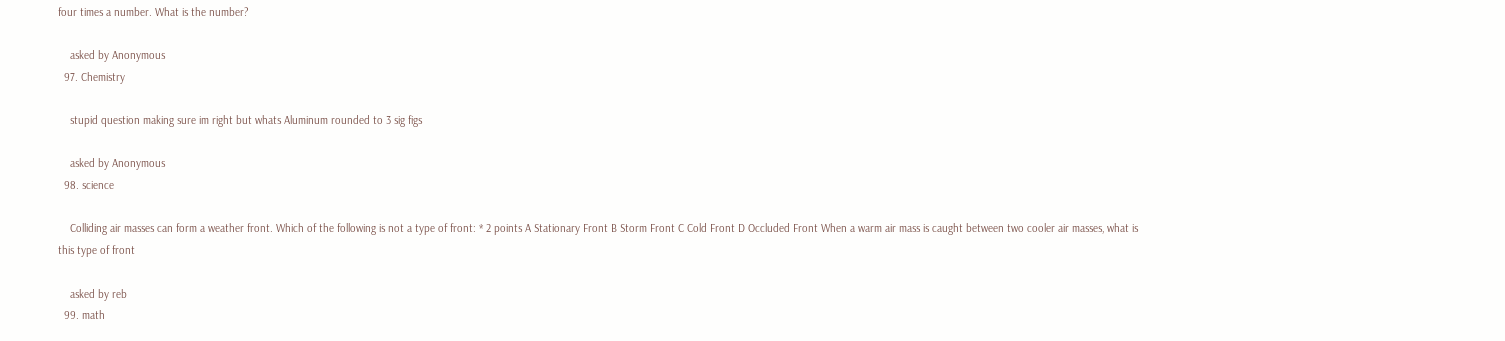four times a number. What is the number?

    asked by Anonymous
  97. Chemistry

    stupid question making sure im right but whats Aluminum rounded to 3 sig figs

    asked by Anonymous
  98. science

    Colliding air masses can form a weather front. Which of the following is not a type of front: * 2 points A Stationary Front B Storm Front C Cold Front D Occluded Front When a warm air mass is caught between two cooler air masses, what is this type of front

    asked by reb
  99. math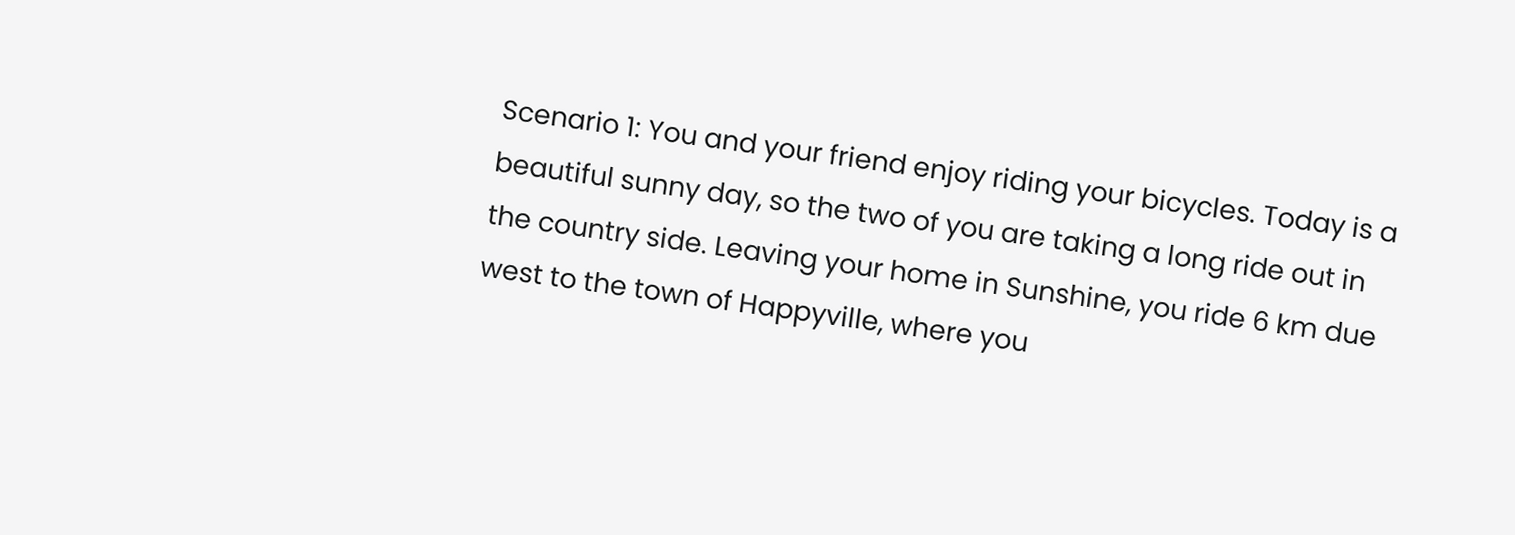Scenario 1: You and your friend enjoy riding your bicycles. Today is a beautiful sunny day, so the two of you are taking a long ride out in the country side. Leaving your home in Sunshine, you ride 6 km due west to the town of Happyville, where you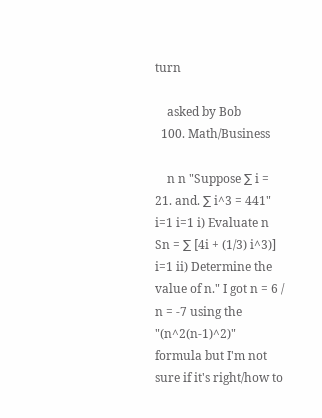turn

    asked by Bob
  100. Math/Business

    n n "Suppose ∑ i = 21. and. ∑ i^3 = 441" i=1 i=1 i) Evaluate n Sn = ∑ [4i + (1/3) i^3)] i=1 ii) Determine the value of n." I got n = 6 / n = -7 using the "(n^2(n-1)^2)" formula but I'm not sure if it's right/how to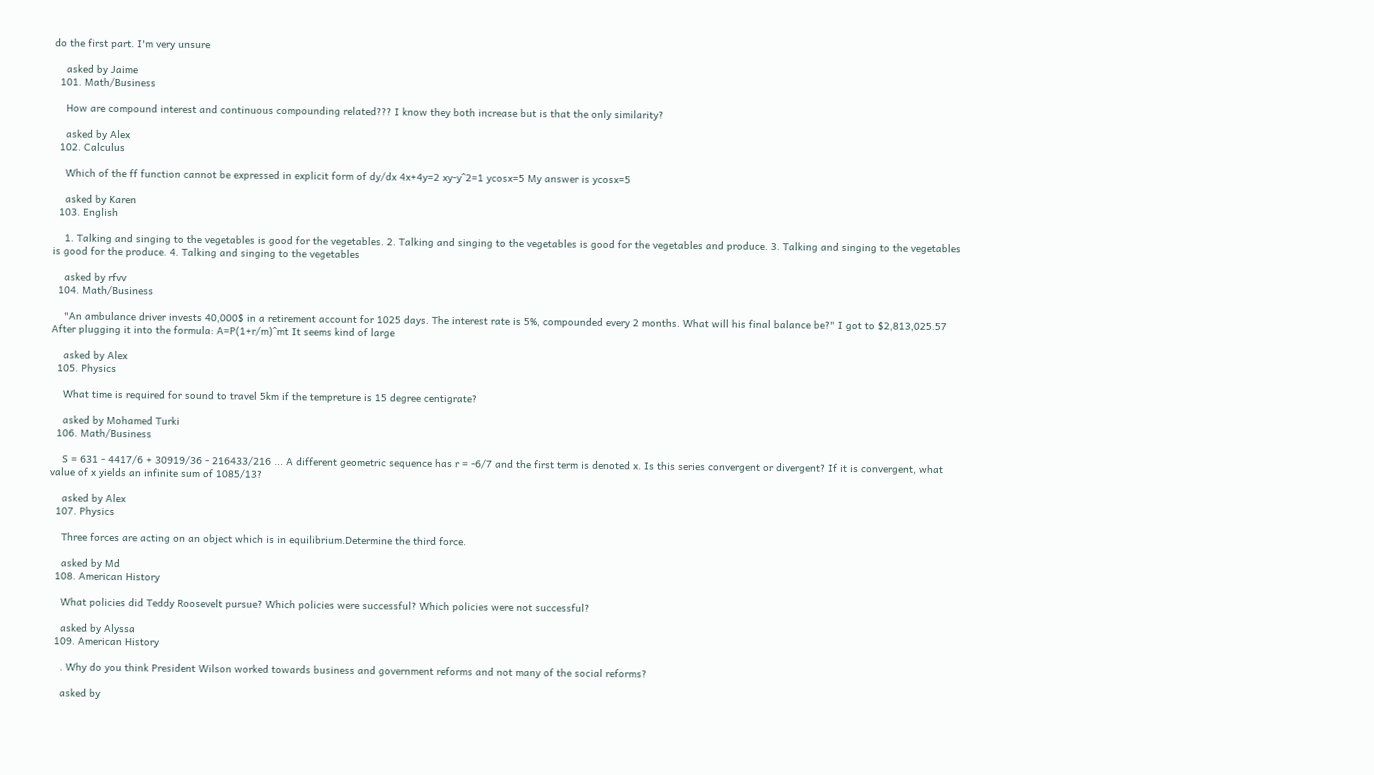do the first part. I'm very unsure

    asked by Jaime
  101. Math/Business

    How are compound interest and continuous compounding related??? I know they both increase but is that the only similarity?

    asked by Alex
  102. Calculus

    Which of the ff function cannot be expressed in explicit form of dy/dx 4x+4y=2 xy-y^2=1 ycosx=5 My answer is ycosx=5

    asked by Karen
  103. English

    1. Talking and singing to the vegetables is good for the vegetables. 2. Talking and singing to the vegetables is good for the vegetables and produce. 3. Talking and singing to the vegetables is good for the produce. 4. Talking and singing to the vegetables

    asked by rfvv
  104. Math/Business

    "An ambulance driver invests 40,000$ in a retirement account for 1025 days. The interest rate is 5%, compounded every 2 months. What will his final balance be?" I got to $2,813,025.57 After plugging it into the formula: A=P(1+r/m)^mt It seems kind of large

    asked by Alex
  105. Physics

    What time is required for sound to travel 5km if the tempreture is 15 degree centigrate?

    asked by Mohamed Turki
  106. Math/Business

    S = 631 - 4417/6 + 30919/36 - 216433/216 ... A different geometric sequence has r = -6/7 and the first term is denoted x. Is this series convergent or divergent? If it is convergent, what value of x yields an infinite sum of 1085/13?

    asked by Alex
  107. Physics

    Three forces are acting on an object which is in equilibrium.Determine the third force.

    asked by Md
  108. American History

    What policies did Teddy Roosevelt pursue? Which policies were successful? Which policies were not successful?

    asked by Alyssa
  109. American History

    . Why do you think President Wilson worked towards business and government reforms and not many of the social reforms?

    asked by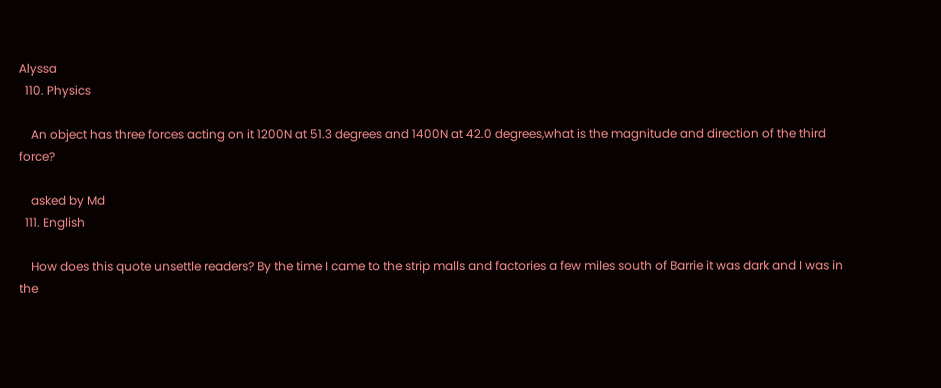Alyssa
  110. Physics

    An object has three forces acting on it 1200N at 51.3 degrees and 1400N at 42.0 degrees,what is the magnitude and direction of the third force?

    asked by Md
  111. English

    How does this quote unsettle readers? By the time I came to the strip malls and factories a few miles south of Barrie it was dark and I was in the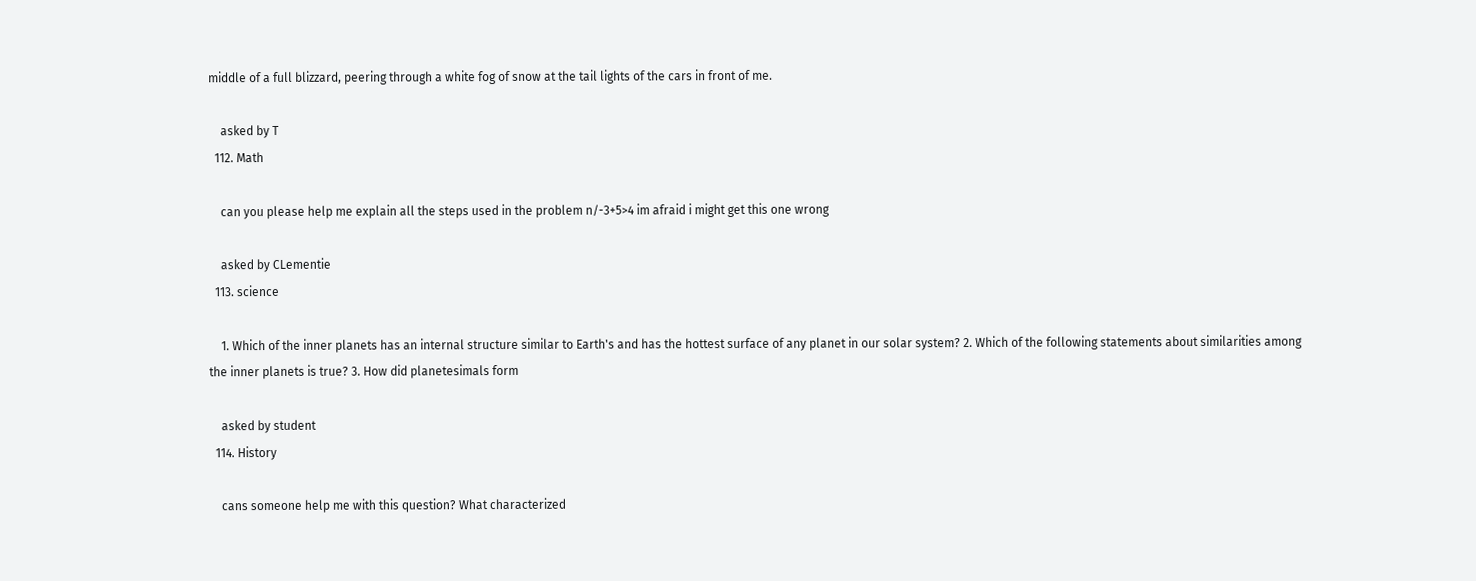middle of a full blizzard, peering through a white fog of snow at the tail lights of the cars in front of me.

    asked by T
  112. Math

    can you please help me explain all the steps used in the problem n/-3+5>4 im afraid i might get this one wrong

    asked by CLementie
  113. science

    1. Which of the inner planets has an internal structure similar to Earth's and has the hottest surface of any planet in our solar system? 2. Which of the following statements about similarities among the inner planets is true? 3. How did planetesimals form

    asked by student
  114. History

    cans someone help me with this question? What characterized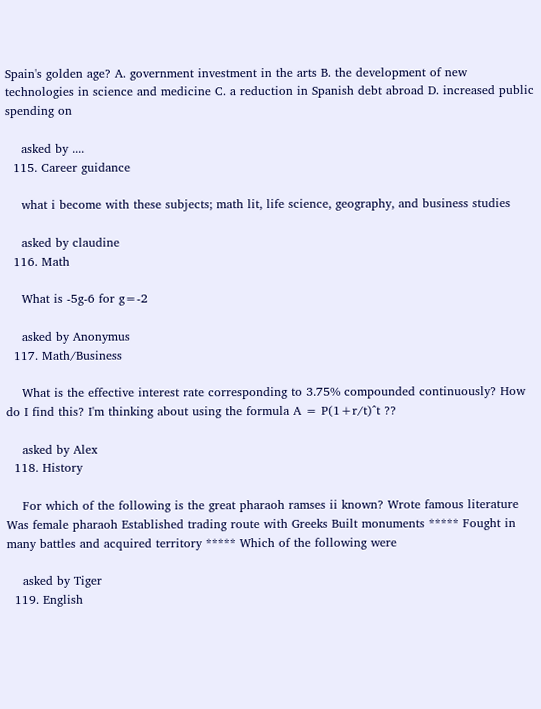Spain's golden age? A. government investment in the arts B. the development of new technologies in science and medicine C. a reduction in Spanish debt abroad D. increased public spending on

    asked by ....
  115. Career guidance

    what i become with these subjects; math lit, life science, geography, and business studies

    asked by claudine
  116. Math

    What is -5g-6 for g=-2

    asked by Anonymus
  117. Math/Business

    What is the effective interest rate corresponding to 3.75% compounded continuously? How do I find this? I'm thinking about using the formula A = P(1+r/t)^t ??

    asked by Alex
  118. History

    For which of the following is the great pharaoh ramses ii known? Wrote famous literature Was female pharaoh Established trading route with Greeks Built monuments ***** Fought in many battles and acquired territory ***** Which of the following were

    asked by Tiger
  119. English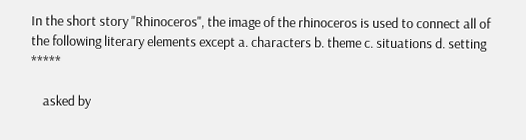In the short story "Rhinoceros", the image of the rhinoceros is used to connect all of the following literary elements except a. characters b. theme c. situations d. setting *****

    asked by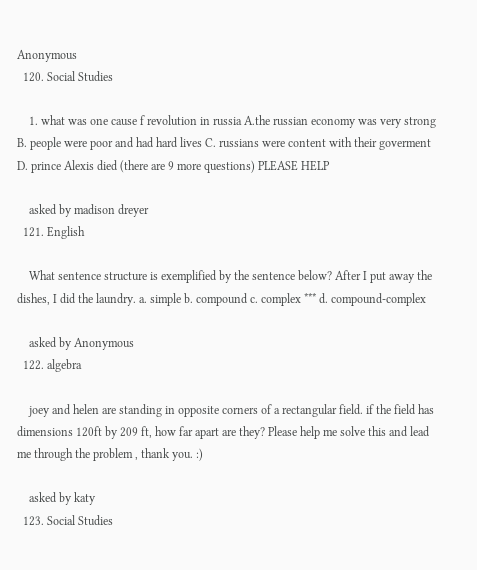Anonymous
  120. Social Studies

    1. what was one cause f revolution in russia A.the russian economy was very strong B. people were poor and had hard lives C. russians were content with their goverment D. prince Alexis died (there are 9 more questions) PLEASE HELP

    asked by madison dreyer
  121. English

    What sentence structure is exemplified by the sentence below? After I put away the dishes, I did the laundry. a. simple b. compound c. complex *** d. compound-complex

    asked by Anonymous
  122. algebra

    joey and helen are standing in opposite corners of a rectangular field. if the field has dimensions 120ft by 209 ft, how far apart are they? Please help me solve this and lead me through the problem , thank you. :)

    asked by katy
  123. Social Studies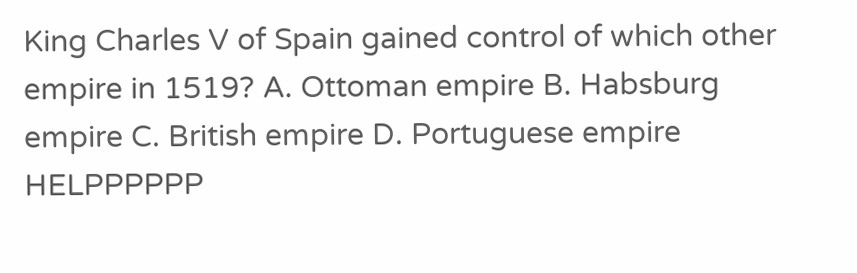King Charles V of Spain gained control of which other empire in 1519? A. Ottoman empire B. Habsburg empire C. British empire D. Portuguese empire HELPPPPPP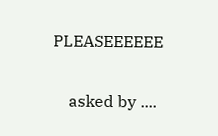PLEASEEEEEE

    asked by ....